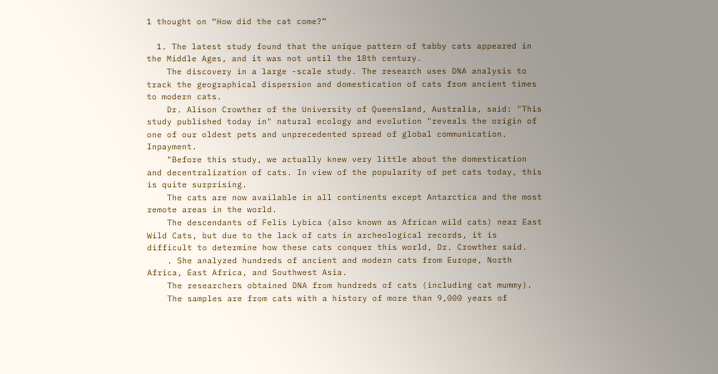1 thought on “How did the cat come?”

  1. The latest study found that the unique pattern of tabby cats appeared in the Middle Ages, and it was not until the 18th century.
    The discovery in a large -scale study. The research uses DNA analysis to track the geographical dispersion and domestication of cats from ancient times to modern cats.
    Dr. Alison Crowther of the University of Queensland, Australia, said: "This study published today in" natural ecology and evolution "reveals the origin of one of our oldest pets and unprecedented spread of global communication. Inpayment.
    "Before this study, we actually knew very little about the domestication and decentralization of cats. In view of the popularity of pet cats today, this is quite surprising.
    The cats are now available in all continents except Antarctica and the most remote areas in the world.
    The descendants of Felis Lybica (also known as African wild cats) near East Wild Cats, but due to the lack of cats in archeological records, it is difficult to determine how these cats conquer this world, Dr. Crowther said.
    . She analyzed hundreds of ancient and modern cats from Europe, North Africa, East Africa, and Southwest Asia.
    The researchers obtained DNA from hundreds of cats (including cat mummy).
    The samples are from cats with a history of more than 9,000 years of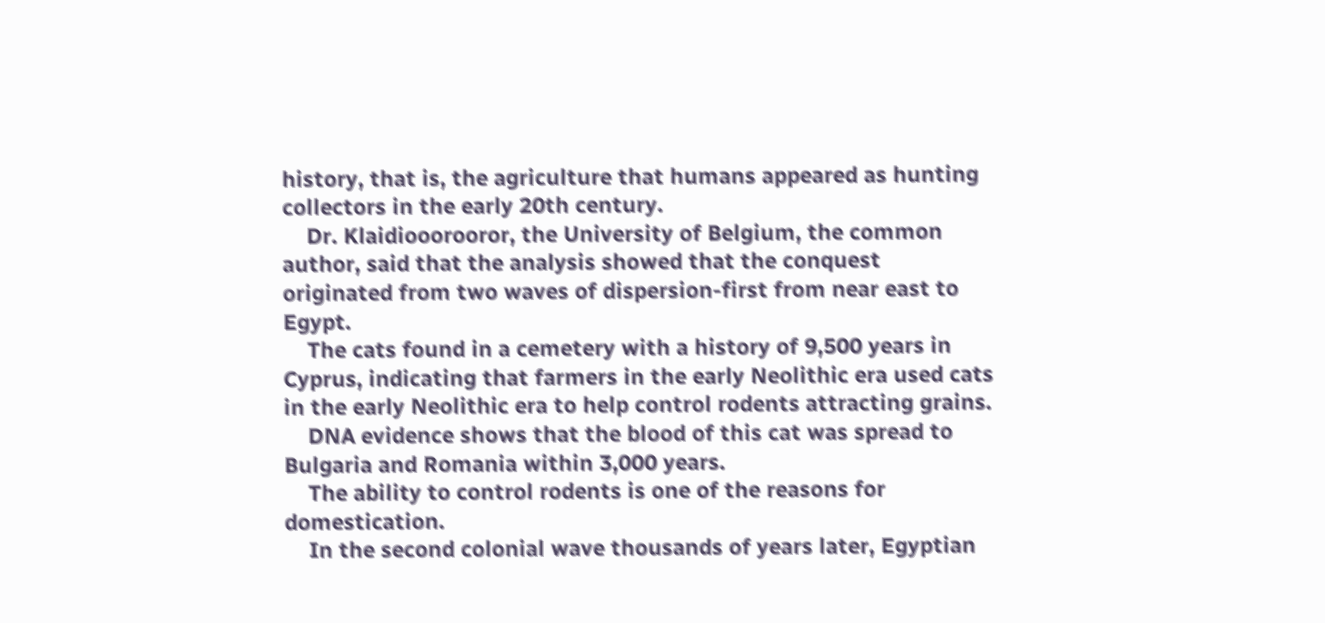history, that is, the agriculture that humans appeared as hunting collectors in the early 20th century.
    Dr. Klaidiooorooror, the University of Belgium, the common author, said that the analysis showed that the conquest originated from two waves of dispersion-first from near east to Egypt.
    The cats found in a cemetery with a history of 9,500 years in Cyprus, indicating that farmers in the early Neolithic era used cats in the early Neolithic era to help control rodents attracting grains.
    DNA evidence shows that the blood of this cat was spread to Bulgaria and Romania within 3,000 years.
    The ability to control rodents is one of the reasons for domestication.
    In the second colonial wave thousands of years later, Egyptian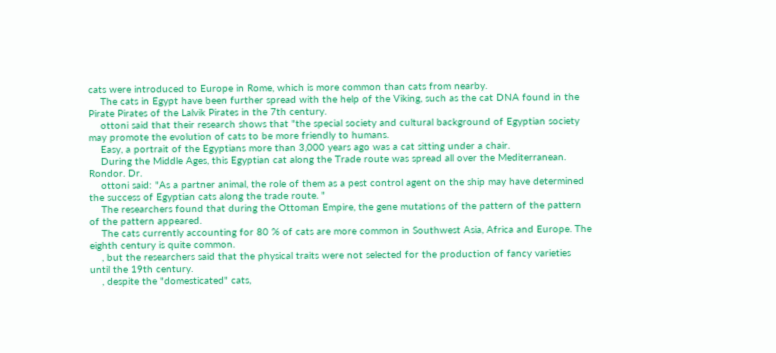cats were introduced to Europe in Rome, which is more common than cats from nearby.
    The cats in Egypt have been further spread with the help of the Viking, such as the cat DNA found in the Pirate Pirates of the Lalvik Pirates in the 7th century.
    ottoni said that their research shows that "the special society and cultural background of Egyptian society may promote the evolution of cats to be more friendly to humans.
    Easy, a portrait of the Egyptians more than 3,000 years ago was a cat sitting under a chair.
    During the Middle Ages, this Egyptian cat along the Trade route was spread all over the Mediterranean. Rondor. Dr.
    ottoni said: "As a partner animal, the role of them as a pest control agent on the ship may have determined the success of Egyptian cats along the trade route. "
    The researchers found that during the Ottoman Empire, the gene mutations of the pattern of the pattern of the pattern appeared.
    The cats currently accounting for 80 % of cats are more common in Southwest Asia, Africa and Europe. The eighth century is quite common.
    , but the researchers said that the physical traits were not selected for the production of fancy varieties until the 19th century.
    , despite the "domesticated" cats,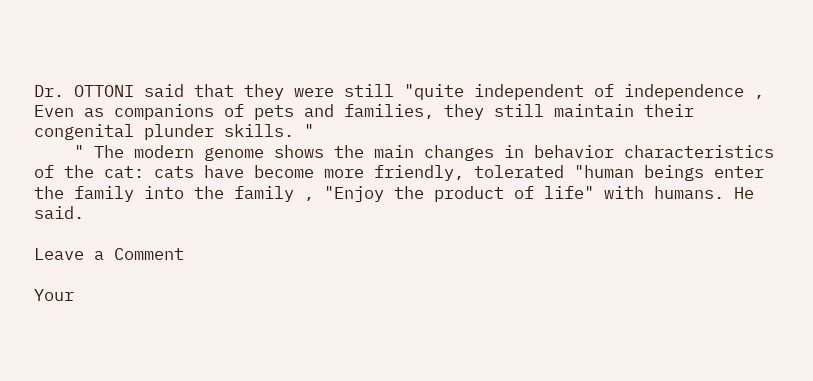Dr. OTTONI said that they were still "quite independent of independence , Even as companions of pets and families, they still maintain their congenital plunder skills. "
    " The modern genome shows the main changes in behavior characteristics of the cat: cats have become more friendly, tolerated "human beings enter the family into the family , "Enjoy the product of life" with humans. He said.

Leave a Comment

Your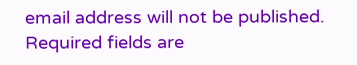email address will not be published. Required fields are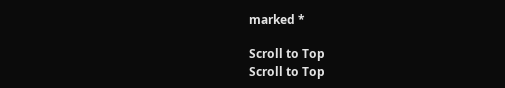marked *

Scroll to Top
Scroll to Top